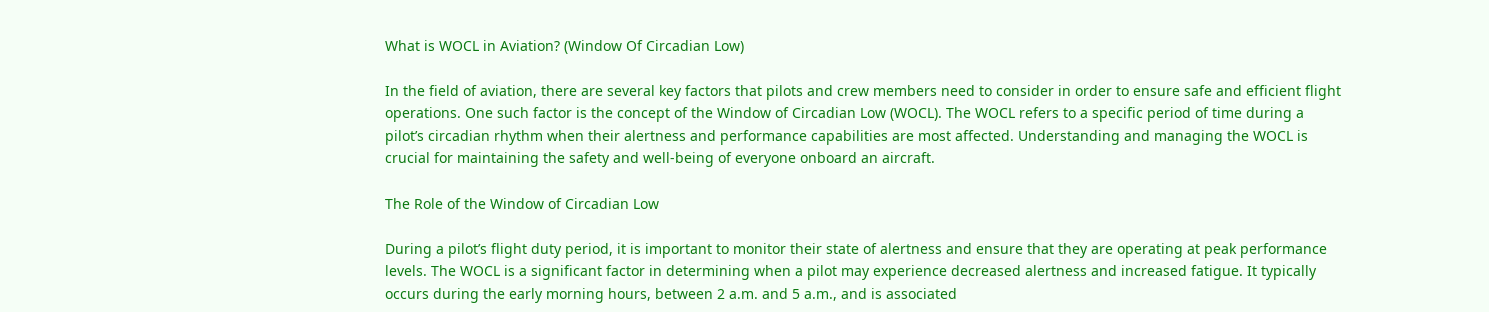What is WOCL in Aviation? (Window Of Circadian Low)

In the field of aviation, there are several key factors that pilots and crew members need to consider in order to ensure safe and efficient flight operations. One such factor is the concept of the Window of Circadian Low (WOCL). The WOCL refers to a specific period of time during a pilot’s circadian rhythm when their alertness and performance capabilities are most affected. Understanding and managing the WOCL is crucial for maintaining the safety and well-being of everyone onboard an aircraft.

The Role of the Window of Circadian Low

During a pilot’s flight duty period, it is important to monitor their state of alertness and ensure that they are operating at peak performance levels. The WOCL is a significant factor in determining when a pilot may experience decreased alertness and increased fatigue. It typically occurs during the early morning hours, between 2 a.m. and 5 a.m., and is associated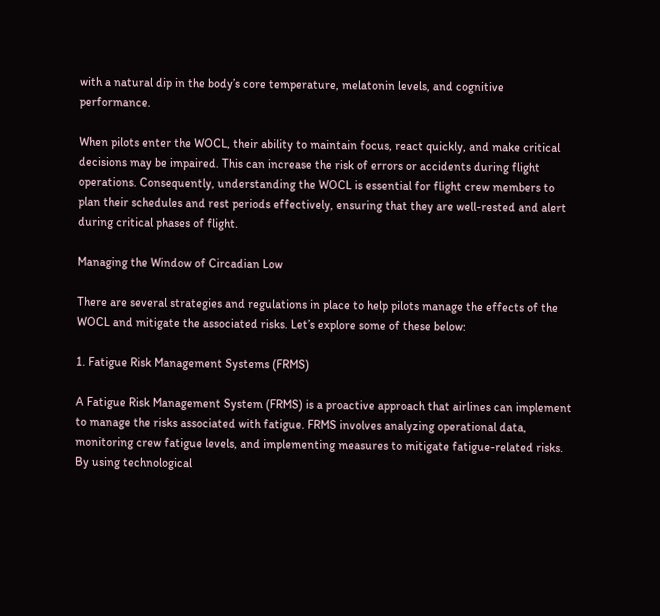with a natural dip in the body’s core temperature, melatonin levels, and cognitive performance.

When pilots enter the WOCL, their ability to maintain focus, react quickly, and make critical decisions may be impaired. This can increase the risk of errors or accidents during flight operations. Consequently, understanding the WOCL is essential for flight crew members to plan their schedules and rest periods effectively, ensuring that they are well-rested and alert during critical phases of flight.

Managing the Window of Circadian Low

There are several strategies and regulations in place to help pilots manage the effects of the WOCL and mitigate the associated risks. Let’s explore some of these below:

1. Fatigue Risk Management Systems (FRMS)

A Fatigue Risk Management System (FRMS) is a proactive approach that airlines can implement to manage the risks associated with fatigue. FRMS involves analyzing operational data, monitoring crew fatigue levels, and implementing measures to mitigate fatigue-related risks. By using technological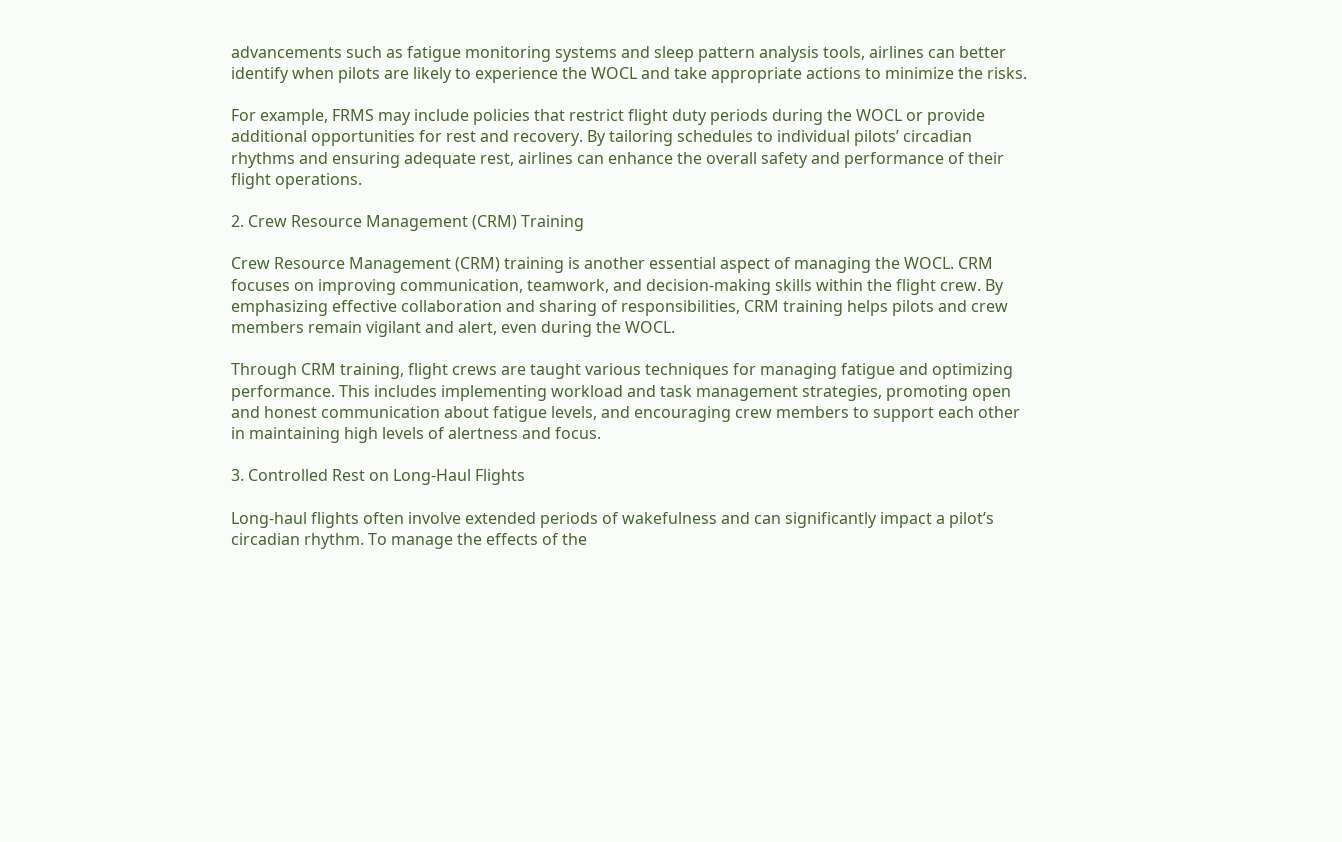advancements such as fatigue monitoring systems and sleep pattern analysis tools, airlines can better identify when pilots are likely to experience the WOCL and take appropriate actions to minimize the risks.

For example, FRMS may include policies that restrict flight duty periods during the WOCL or provide additional opportunities for rest and recovery. By tailoring schedules to individual pilots’ circadian rhythms and ensuring adequate rest, airlines can enhance the overall safety and performance of their flight operations.

2. Crew Resource Management (CRM) Training

Crew Resource Management (CRM) training is another essential aspect of managing the WOCL. CRM focuses on improving communication, teamwork, and decision-making skills within the flight crew. By emphasizing effective collaboration and sharing of responsibilities, CRM training helps pilots and crew members remain vigilant and alert, even during the WOCL.

Through CRM training, flight crews are taught various techniques for managing fatigue and optimizing performance. This includes implementing workload and task management strategies, promoting open and honest communication about fatigue levels, and encouraging crew members to support each other in maintaining high levels of alertness and focus.

3. Controlled Rest on Long-Haul Flights

Long-haul flights often involve extended periods of wakefulness and can significantly impact a pilot’s circadian rhythm. To manage the effects of the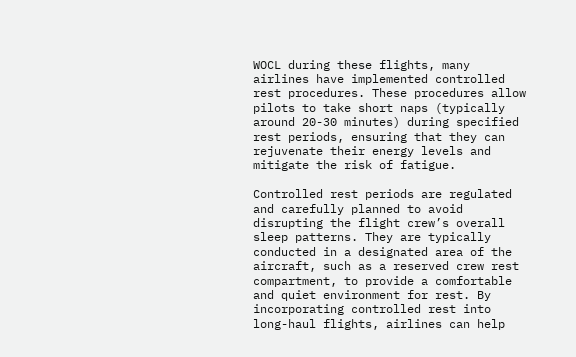WOCL during these flights, many airlines have implemented controlled rest procedures. These procedures allow pilots to take short naps (typically around 20-30 minutes) during specified rest periods, ensuring that they can rejuvenate their energy levels and mitigate the risk of fatigue.

Controlled rest periods are regulated and carefully planned to avoid disrupting the flight crew’s overall sleep patterns. They are typically conducted in a designated area of the aircraft, such as a reserved crew rest compartment, to provide a comfortable and quiet environment for rest. By incorporating controlled rest into long-haul flights, airlines can help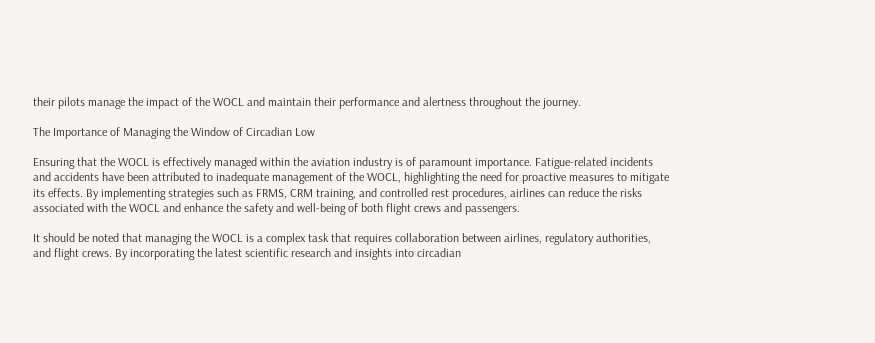their pilots manage the impact of the WOCL and maintain their performance and alertness throughout the journey.

The Importance of Managing the Window of Circadian Low

Ensuring that the WOCL is effectively managed within the aviation industry is of paramount importance. Fatigue-related incidents and accidents have been attributed to inadequate management of the WOCL, highlighting the need for proactive measures to mitigate its effects. By implementing strategies such as FRMS, CRM training, and controlled rest procedures, airlines can reduce the risks associated with the WOCL and enhance the safety and well-being of both flight crews and passengers.

It should be noted that managing the WOCL is a complex task that requires collaboration between airlines, regulatory authorities, and flight crews. By incorporating the latest scientific research and insights into circadian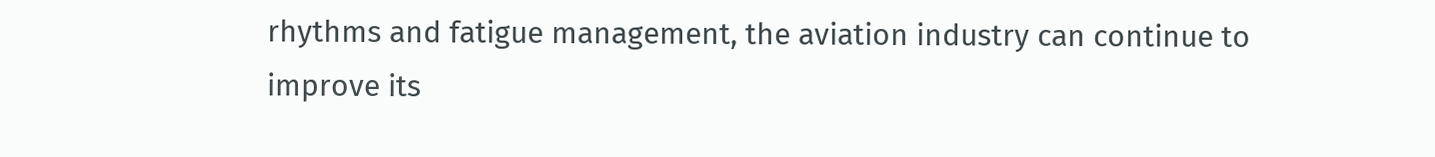rhythms and fatigue management, the aviation industry can continue to improve its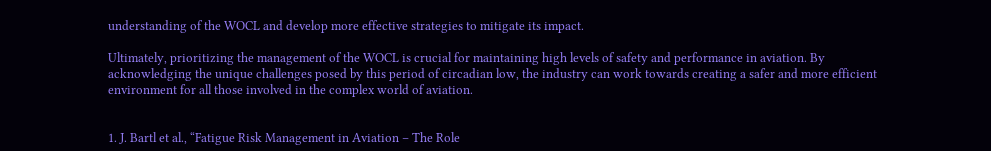understanding of the WOCL and develop more effective strategies to mitigate its impact.

Ultimately, prioritizing the management of the WOCL is crucial for maintaining high levels of safety and performance in aviation. By acknowledging the unique challenges posed by this period of circadian low, the industry can work towards creating a safer and more efficient environment for all those involved in the complex world of aviation.


1. J. Bartl et al., “Fatigue Risk Management in Aviation – The Role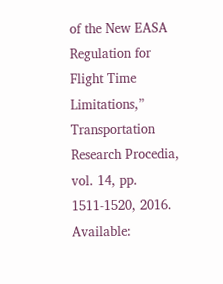of the New EASA Regulation for Flight Time Limitations,” Transportation Research Procedia, vol. 14, pp. 1511-1520, 2016. Available: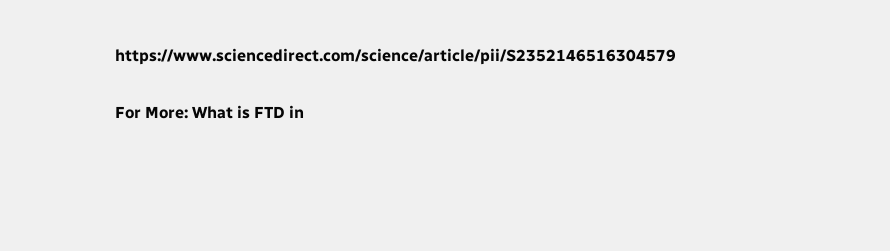https://www.sciencedirect.com/science/article/pii/S2352146516304579

For More: What is FTD in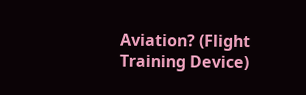Aviation? (Flight Training Device)